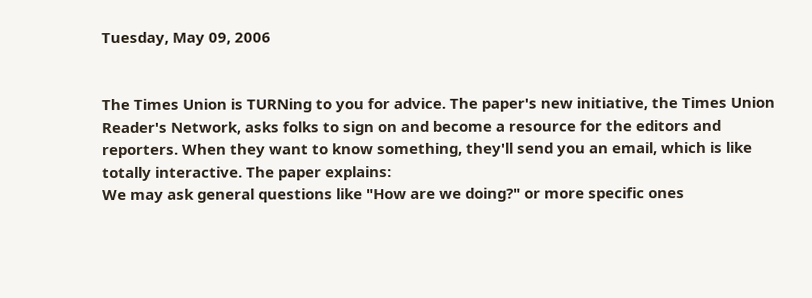Tuesday, May 09, 2006


The Times Union is TURNing to you for advice. The paper's new initiative, the Times Union Reader's Network, asks folks to sign on and become a resource for the editors and reporters. When they want to know something, they'll send you an email, which is like totally interactive. The paper explains:
We may ask general questions like "How are we doing?" or more specific ones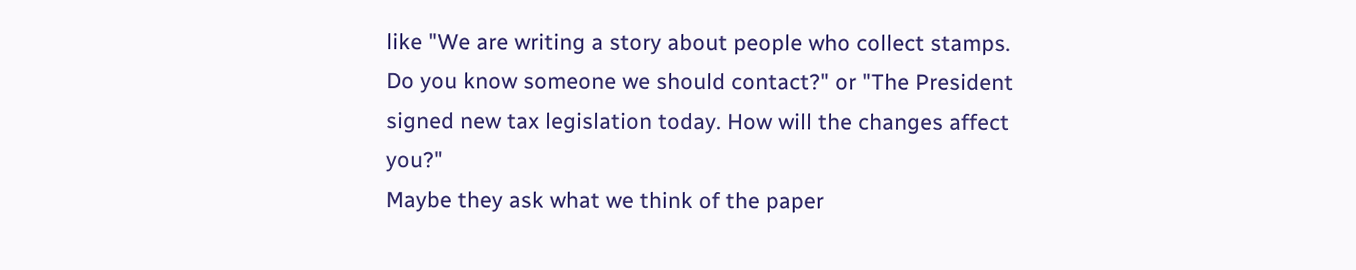like "We are writing a story about people who collect stamps. Do you know someone we should contact?" or "The President signed new tax legislation today. How will the changes affect you?"
Maybe they ask what we think of the paper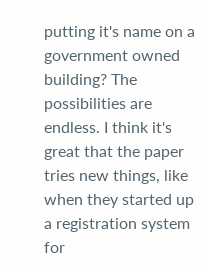putting it's name on a government owned building? The possibilities are endless. I think it's great that the paper tries new things, like when they started up a registration system for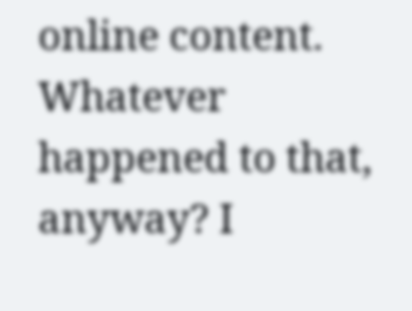online content. Whatever happened to that, anyway? I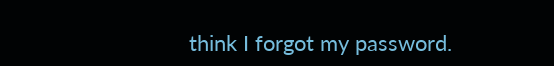think I forgot my password.